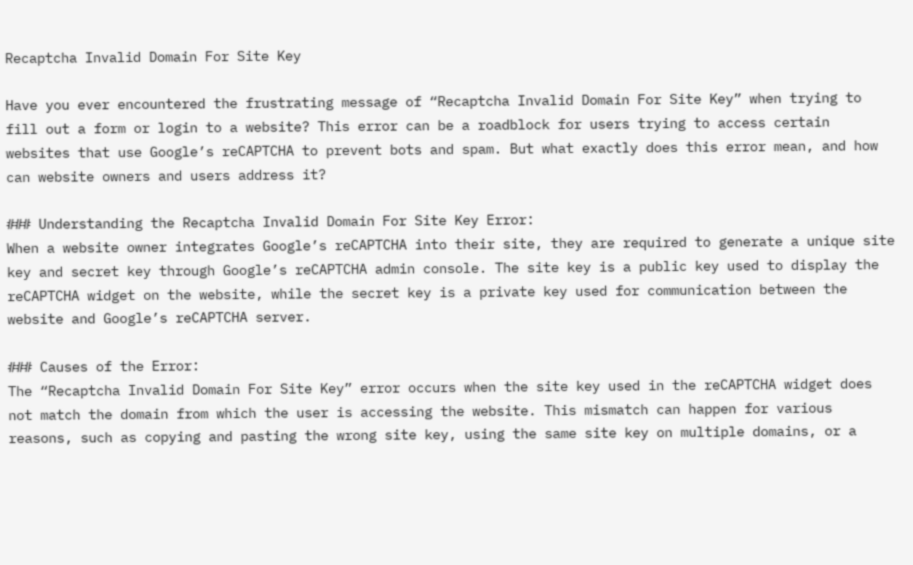Recaptcha Invalid Domain For Site Key

Have you ever encountered the frustrating message of “Recaptcha Invalid Domain For Site Key” when trying to fill out a form or login to a website? This error can be a roadblock for users trying to access certain websites that use Google’s reCAPTCHA to prevent bots and spam. But what exactly does this error mean, and how can website owners and users address it?

### Understanding the Recaptcha Invalid Domain For Site Key Error:
When a website owner integrates Google’s reCAPTCHA into their site, they are required to generate a unique site key and secret key through Google’s reCAPTCHA admin console. The site key is a public key used to display the reCAPTCHA widget on the website, while the secret key is a private key used for communication between the website and Google’s reCAPTCHA server.

### Causes of the Error:
The “Recaptcha Invalid Domain For Site Key” error occurs when the site key used in the reCAPTCHA widget does not match the domain from which the user is accessing the website. This mismatch can happen for various reasons, such as copying and pasting the wrong site key, using the same site key on multiple domains, or a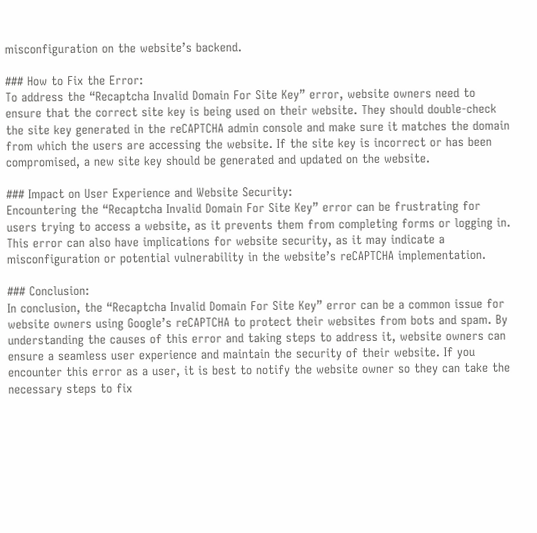misconfiguration on the website’s backend.

### How to Fix the Error:
To address the “Recaptcha Invalid Domain For Site Key” error, website owners need to ensure that the correct site key is being used on their website. They should double-check the site key generated in the reCAPTCHA admin console and make sure it matches the domain from which the users are accessing the website. If the site key is incorrect or has been compromised, a new site key should be generated and updated on the website.

### Impact on User Experience and Website Security:
Encountering the “Recaptcha Invalid Domain For Site Key” error can be frustrating for users trying to access a website, as it prevents them from completing forms or logging in. This error can also have implications for website security, as it may indicate a misconfiguration or potential vulnerability in the website’s reCAPTCHA implementation.

### Conclusion:
In conclusion, the “Recaptcha Invalid Domain For Site Key” error can be a common issue for website owners using Google’s reCAPTCHA to protect their websites from bots and spam. By understanding the causes of this error and taking steps to address it, website owners can ensure a seamless user experience and maintain the security of their website. If you encounter this error as a user, it is best to notify the website owner so they can take the necessary steps to fix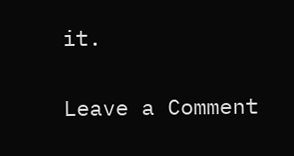it.

Leave a Comment